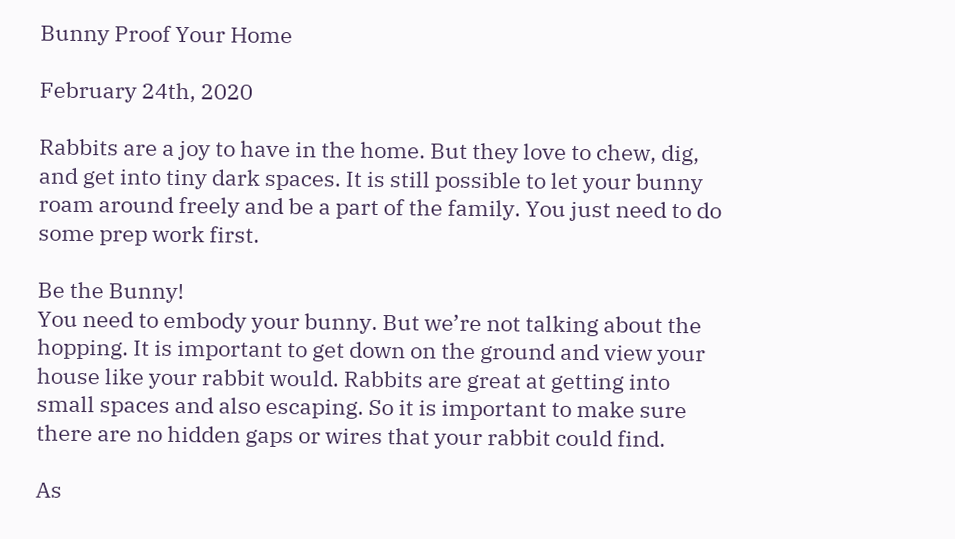Bunny Proof Your Home

February 24th, 2020

Rabbits are a joy to have in the home. But they love to chew, dig, and get into tiny dark spaces. It is still possible to let your bunny roam around freely and be a part of the family. You just need to do some prep work first.

Be the Bunny!
You need to embody your bunny. But we’re not talking about the hopping. It is important to get down on the ground and view your house like your rabbit would. Rabbits are great at getting into small spaces and also escaping. So it is important to make sure there are no hidden gaps or wires that your rabbit could find.

As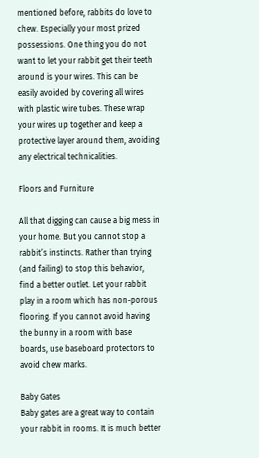mentioned before, rabbits do love to chew. Especially your most prized possessions. One thing you do not want to let your rabbit get their teeth around is your wires. This can be easily avoided by covering all wires with plastic wire tubes. These wrap your wires up together and keep a protective layer around them, avoiding any electrical technicalities.

Floors and Furniture

All that digging can cause a big mess in your home. But you cannot stop a rabbit’s instincts. Rather than trying (and failing) to stop this behavior, find a better outlet. Let your rabbit play in a room which has non-porous flooring. If you cannot avoid having the bunny in a room with base boards, use baseboard protectors to avoid chew marks.

Baby Gates
Baby gates are a great way to contain your rabbit in rooms. It is much better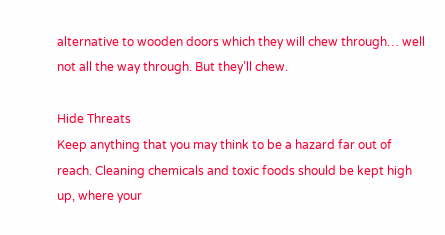alternative to wooden doors which they will chew through… well not all the way through. But they’ll chew.

Hide Threats
Keep anything that you may think to be a hazard far out of reach. Cleaning chemicals and toxic foods should be kept high up, where your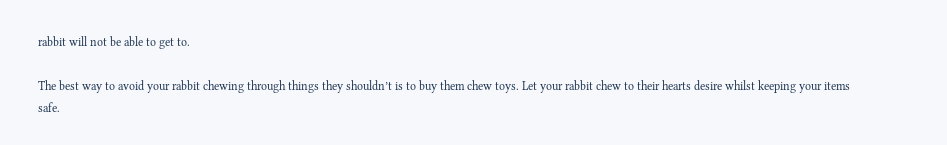rabbit will not be able to get to.

The best way to avoid your rabbit chewing through things they shouldn’t is to buy them chew toys. Let your rabbit chew to their hearts desire whilst keeping your items safe.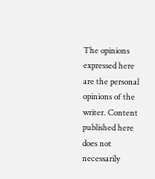The opinions expressed here are the personal opinions of the writer. Content published here does not necessarily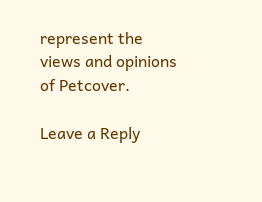represent the views and opinions of Petcover.

Leave a Reply